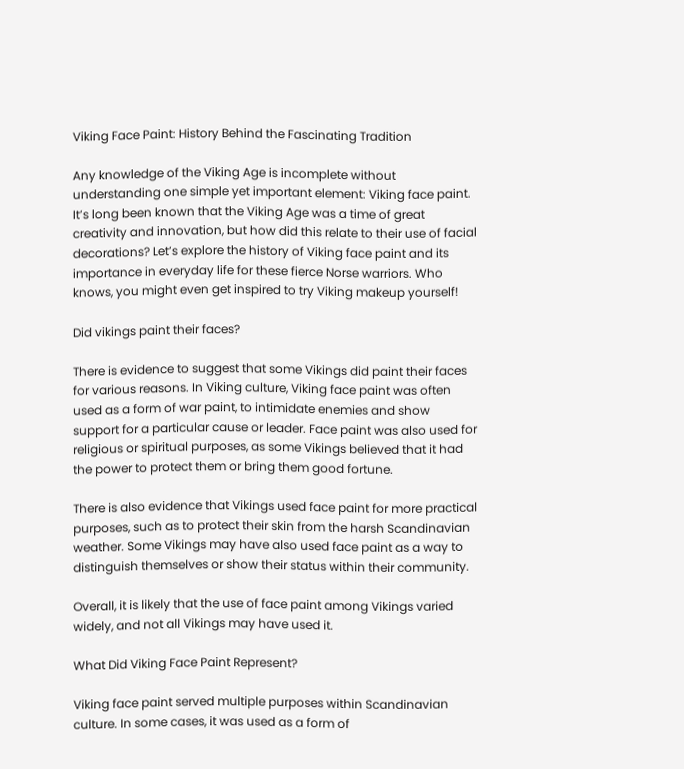Viking Face Paint: History Behind the Fascinating Tradition

Any knowledge of the Viking Age is incomplete without understanding one simple yet important element: Viking face paint. It’s long been known that the Viking Age was a time of great creativity and innovation, but how did this relate to their use of facial decorations? Let’s explore the history of Viking face paint and its importance in everyday life for these fierce Norse warriors. Who knows, you might even get inspired to try Viking makeup yourself!

Did vikings paint their faces?

There is evidence to suggest that some Vikings did paint their faces for various reasons. In Viking culture, Viking face paint was often used as a form of war paint, to intimidate enemies and show support for a particular cause or leader. Face paint was also used for religious or spiritual purposes, as some Vikings believed that it had the power to protect them or bring them good fortune.

There is also evidence that Vikings used face paint for more practical purposes, such as to protect their skin from the harsh Scandinavian weather. Some Vikings may have also used face paint as a way to distinguish themselves or show their status within their community.

Overall, it is likely that the use of face paint among Vikings varied widely, and not all Vikings may have used it.

What Did Viking Face Paint Represent?

Viking face paint served multiple purposes within Scandinavian culture. In some cases, it was used as a form of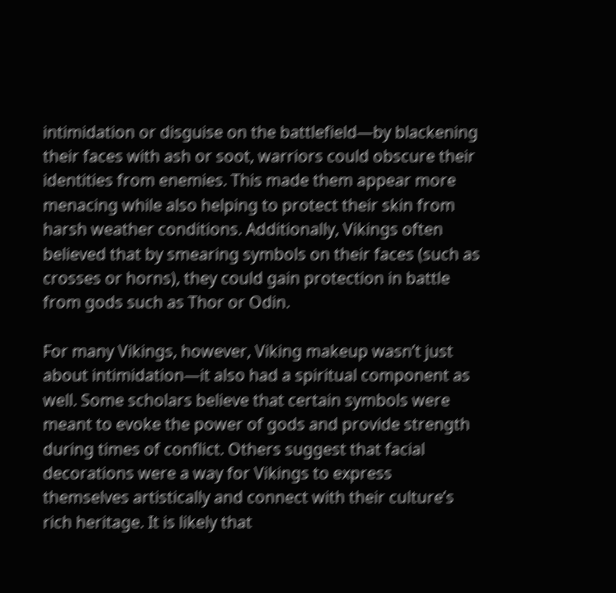intimidation or disguise on the battlefield—by blackening their faces with ash or soot, warriors could obscure their identities from enemies. This made them appear more menacing while also helping to protect their skin from harsh weather conditions. Additionally, Vikings often believed that by smearing symbols on their faces (such as crosses or horns), they could gain protection in battle from gods such as Thor or Odin.

For many Vikings, however, Viking makeup wasn’t just about intimidation—it also had a spiritual component as well. Some scholars believe that certain symbols were meant to evoke the power of gods and provide strength during times of conflict. Others suggest that facial decorations were a way for Vikings to express themselves artistically and connect with their culture’s rich heritage. It is likely that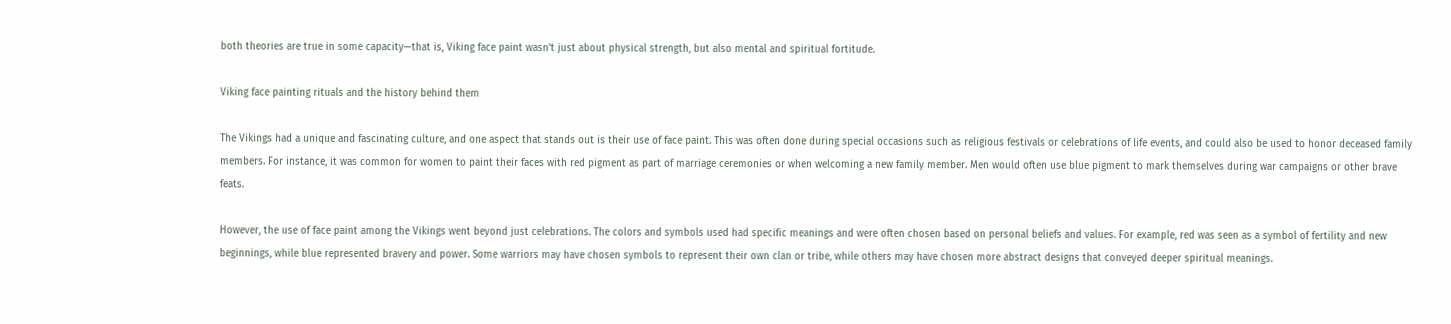both theories are true in some capacity—that is, Viking face paint wasn’t just about physical strength, but also mental and spiritual fortitude.

Viking face painting rituals and the history behind them

The Vikings had a unique and fascinating culture, and one aspect that stands out is their use of face paint. This was often done during special occasions such as religious festivals or celebrations of life events, and could also be used to honor deceased family members. For instance, it was common for women to paint their faces with red pigment as part of marriage ceremonies or when welcoming a new family member. Men would often use blue pigment to mark themselves during war campaigns or other brave feats.

However, the use of face paint among the Vikings went beyond just celebrations. The colors and symbols used had specific meanings and were often chosen based on personal beliefs and values. For example, red was seen as a symbol of fertility and new beginnings, while blue represented bravery and power. Some warriors may have chosen symbols to represent their own clan or tribe, while others may have chosen more abstract designs that conveyed deeper spiritual meanings.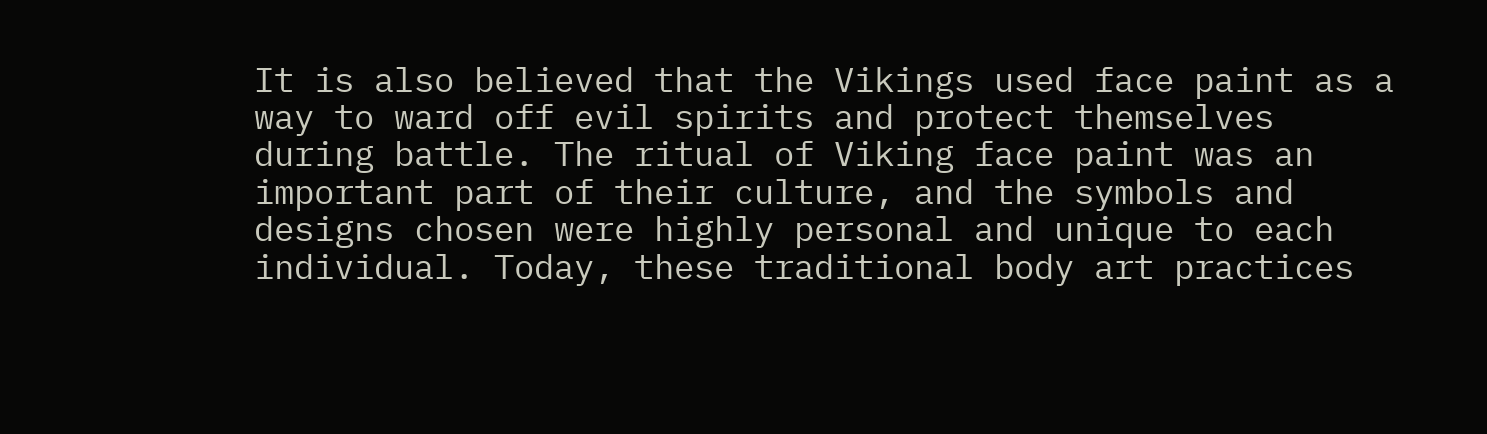It is also believed that the Vikings used face paint as a way to ward off evil spirits and protect themselves during battle. The ritual of Viking face paint was an important part of their culture, and the symbols and designs chosen were highly personal and unique to each individual. Today, these traditional body art practices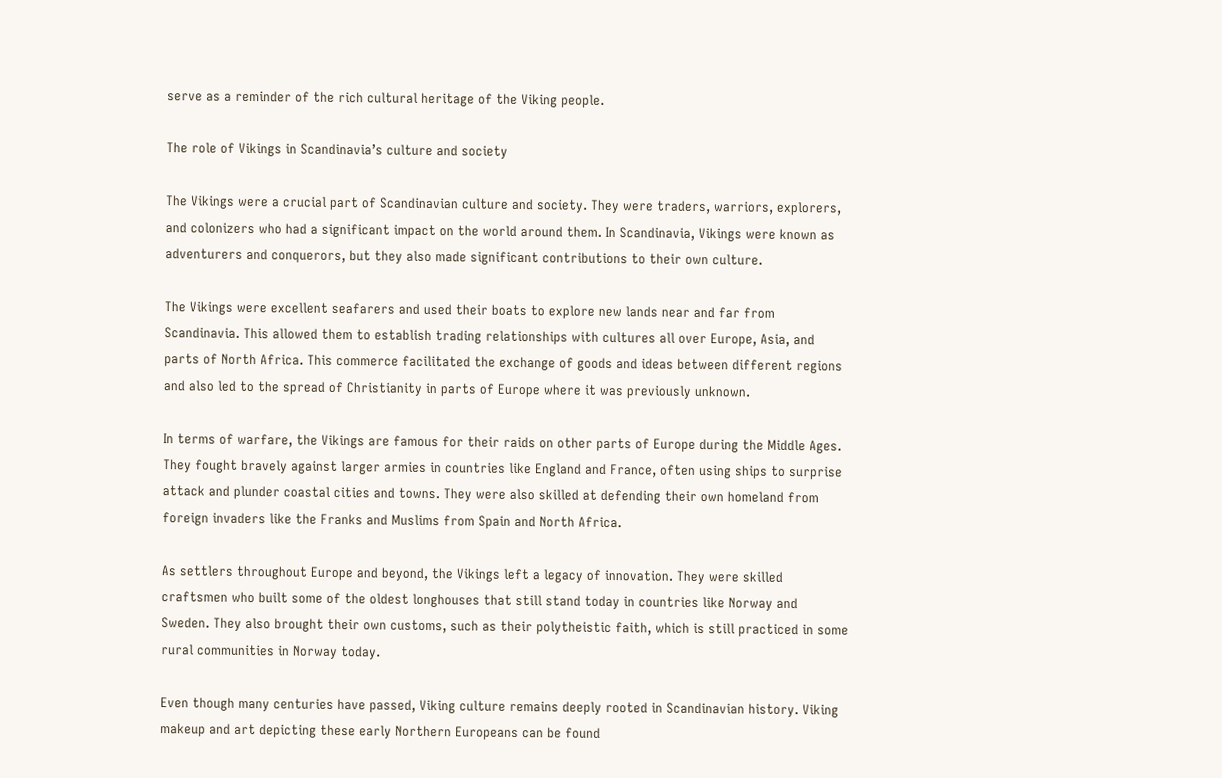serve as a reminder of the rich cultural heritage of the Viking people.

The role of Vikings in Scandinavia’s culture and society

The Vikings were a crucial part of Scandinavian culture and society. They were traders, warriors, explorers, and colonizers who had a significant impact on the world around them. In Scandinavia, Vikings were known as adventurers and conquerors, but they also made significant contributions to their own culture.

The Vikings were excellent seafarers and used their boats to explore new lands near and far from Scandinavia. This allowed them to establish trading relationships with cultures all over Europe, Asia, and parts of North Africa. This commerce facilitated the exchange of goods and ideas between different regions and also led to the spread of Christianity in parts of Europe where it was previously unknown.

In terms of warfare, the Vikings are famous for their raids on other parts of Europe during the Middle Ages. They fought bravely against larger armies in countries like England and France, often using ships to surprise attack and plunder coastal cities and towns. They were also skilled at defending their own homeland from foreign invaders like the Franks and Muslims from Spain and North Africa.

As settlers throughout Europe and beyond, the Vikings left a legacy of innovation. They were skilled craftsmen who built some of the oldest longhouses that still stand today in countries like Norway and Sweden. They also brought their own customs, such as their polytheistic faith, which is still practiced in some rural communities in Norway today.

Even though many centuries have passed, Viking culture remains deeply rooted in Scandinavian history. Viking makeup and art depicting these early Northern Europeans can be found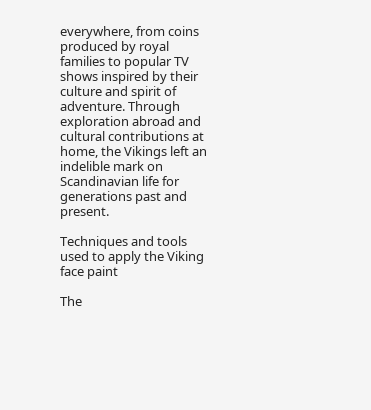everywhere, from coins produced by royal families to popular TV shows inspired by their culture and spirit of adventure. Through exploration abroad and cultural contributions at home, the Vikings left an indelible mark on Scandinavian life for generations past and present.

Techniques and tools used to apply the Viking face paint

The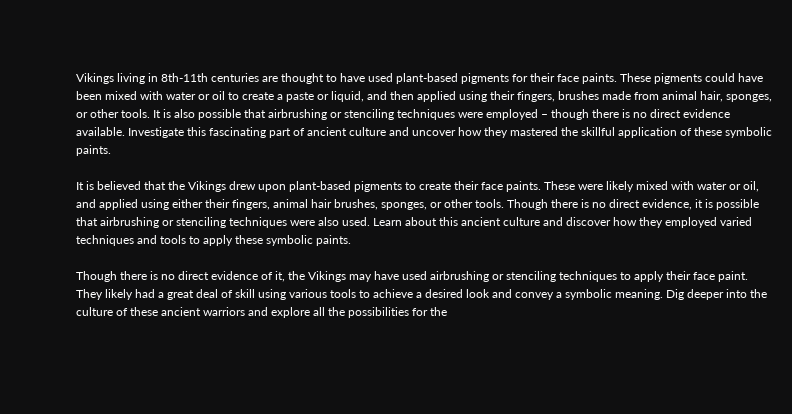Vikings living in 8th-11th centuries are thought to have used plant-based pigments for their face paints. These pigments could have been mixed with water or oil to create a paste or liquid, and then applied using their fingers, brushes made from animal hair, sponges, or other tools. It is also possible that airbrushing or stenciling techniques were employed – though there is no direct evidence available. Investigate this fascinating part of ancient culture and uncover how they mastered the skillful application of these symbolic paints.

It is believed that the Vikings drew upon plant-based pigments to create their face paints. These were likely mixed with water or oil, and applied using either their fingers, animal hair brushes, sponges, or other tools. Though there is no direct evidence, it is possible that airbrushing or stenciling techniques were also used. Learn about this ancient culture and discover how they employed varied techniques and tools to apply these symbolic paints.

Though there is no direct evidence of it, the Vikings may have used airbrushing or stenciling techniques to apply their face paint. They likely had a great deal of skill using various tools to achieve a desired look and convey a symbolic meaning. Dig deeper into the culture of these ancient warriors and explore all the possibilities for the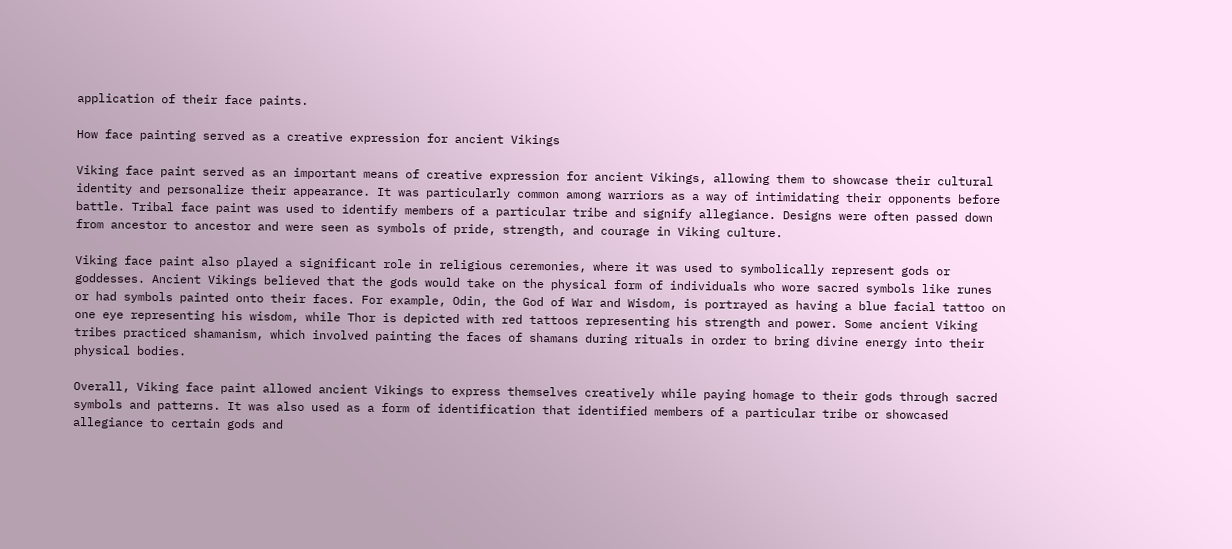application of their face paints.

How face painting served as a creative expression for ancient Vikings

Viking face paint served as an important means of creative expression for ancient Vikings, allowing them to showcase their cultural identity and personalize their appearance. It was particularly common among warriors as a way of intimidating their opponents before battle. Tribal face paint was used to identify members of a particular tribe and signify allegiance. Designs were often passed down from ancestor to ancestor and were seen as symbols of pride, strength, and courage in Viking culture.

Viking face paint also played a significant role in religious ceremonies, where it was used to symbolically represent gods or goddesses. Ancient Vikings believed that the gods would take on the physical form of individuals who wore sacred symbols like runes or had symbols painted onto their faces. For example, Odin, the God of War and Wisdom, is portrayed as having a blue facial tattoo on one eye representing his wisdom, while Thor is depicted with red tattoos representing his strength and power. Some ancient Viking tribes practiced shamanism, which involved painting the faces of shamans during rituals in order to bring divine energy into their physical bodies.

Overall, Viking face paint allowed ancient Vikings to express themselves creatively while paying homage to their gods through sacred symbols and patterns. It was also used as a form of identification that identified members of a particular tribe or showcased allegiance to certain gods and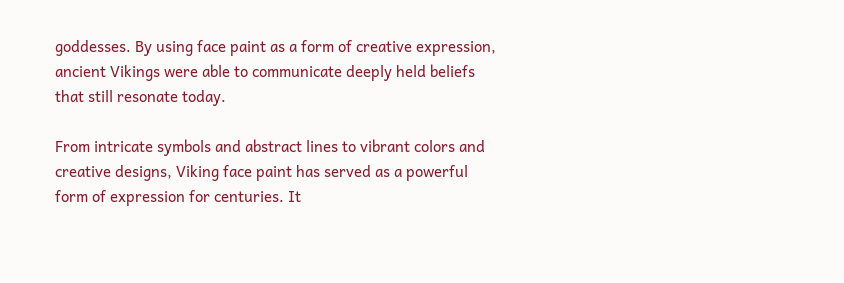goddesses. By using face paint as a form of creative expression, ancient Vikings were able to communicate deeply held beliefs that still resonate today.

From intricate symbols and abstract lines to vibrant colors and creative designs, Viking face paint has served as a powerful form of expression for centuries. It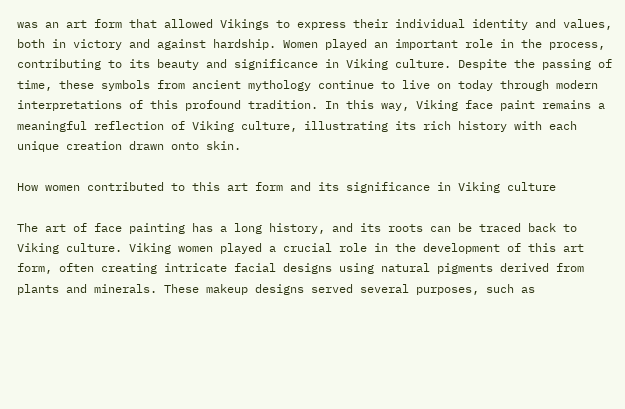was an art form that allowed Vikings to express their individual identity and values, both in victory and against hardship. Women played an important role in the process, contributing to its beauty and significance in Viking culture. Despite the passing of time, these symbols from ancient mythology continue to live on today through modern interpretations of this profound tradition. In this way, Viking face paint remains a meaningful reflection of Viking culture, illustrating its rich history with each unique creation drawn onto skin.

How women contributed to this art form and its significance in Viking culture

The art of face painting has a long history, and its roots can be traced back to Viking culture. Viking women played a crucial role in the development of this art form, often creating intricate facial designs using natural pigments derived from plants and minerals. These makeup designs served several purposes, such as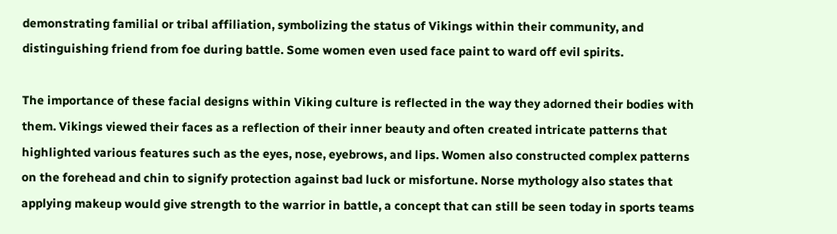demonstrating familial or tribal affiliation, symbolizing the status of Vikings within their community, and distinguishing friend from foe during battle. Some women even used face paint to ward off evil spirits.

The importance of these facial designs within Viking culture is reflected in the way they adorned their bodies with them. Vikings viewed their faces as a reflection of their inner beauty and often created intricate patterns that highlighted various features such as the eyes, nose, eyebrows, and lips. Women also constructed complex patterns on the forehead and chin to signify protection against bad luck or misfortune. Norse mythology also states that applying makeup would give strength to the warrior in battle, a concept that can still be seen today in sports teams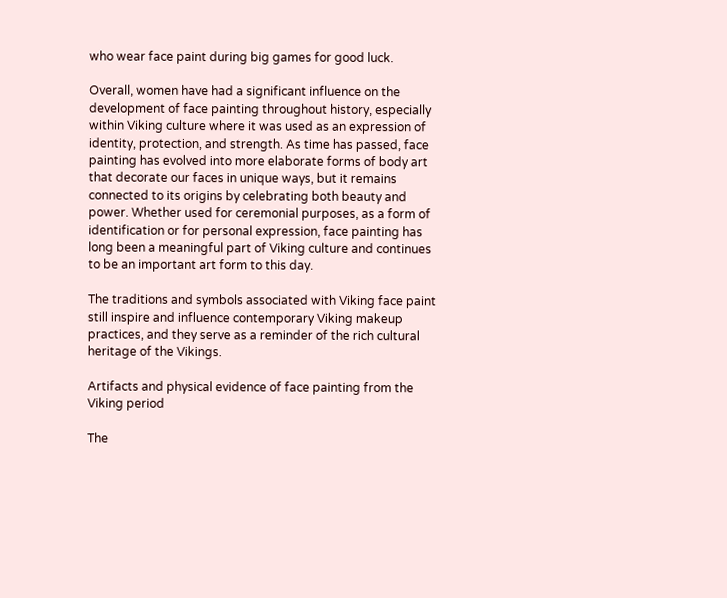who wear face paint during big games for good luck.

Overall, women have had a significant influence on the development of face painting throughout history, especially within Viking culture where it was used as an expression of identity, protection, and strength. As time has passed, face painting has evolved into more elaborate forms of body art that decorate our faces in unique ways, but it remains connected to its origins by celebrating both beauty and power. Whether used for ceremonial purposes, as a form of identification or for personal expression, face painting has long been a meaningful part of Viking culture and continues to be an important art form to this day.

The traditions and symbols associated with Viking face paint still inspire and influence contemporary Viking makeup practices, and they serve as a reminder of the rich cultural heritage of the Vikings.

Artifacts and physical evidence of face painting from the Viking period

The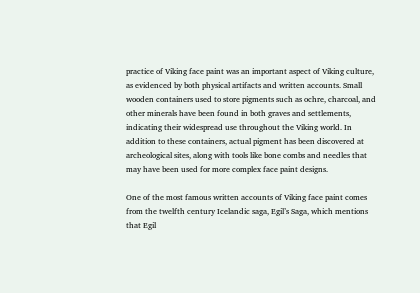practice of Viking face paint was an important aspect of Viking culture, as evidenced by both physical artifacts and written accounts. Small wooden containers used to store pigments such as ochre, charcoal, and other minerals have been found in both graves and settlements, indicating their widespread use throughout the Viking world. In addition to these containers, actual pigment has been discovered at archeological sites, along with tools like bone combs and needles that may have been used for more complex face paint designs.

One of the most famous written accounts of Viking face paint comes from the twelfth century Icelandic saga, Egil’s Saga, which mentions that Egil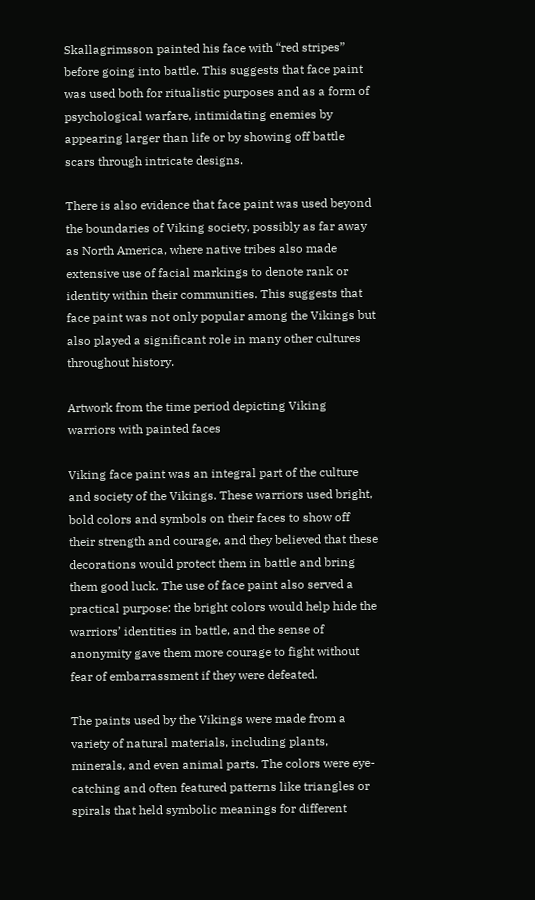Skallagrimsson painted his face with “red stripes” before going into battle. This suggests that face paint was used both for ritualistic purposes and as a form of psychological warfare, intimidating enemies by appearing larger than life or by showing off battle scars through intricate designs.

There is also evidence that face paint was used beyond the boundaries of Viking society, possibly as far away as North America, where native tribes also made extensive use of facial markings to denote rank or identity within their communities. This suggests that face paint was not only popular among the Vikings but also played a significant role in many other cultures throughout history.

Artwork from the time period depicting Viking warriors with painted faces

Viking face paint was an integral part of the culture and society of the Vikings. These warriors used bright, bold colors and symbols on their faces to show off their strength and courage, and they believed that these decorations would protect them in battle and bring them good luck. The use of face paint also served a practical purpose: the bright colors would help hide the warriors’ identities in battle, and the sense of anonymity gave them more courage to fight without fear of embarrassment if they were defeated.

The paints used by the Vikings were made from a variety of natural materials, including plants, minerals, and even animal parts. The colors were eye-catching and often featured patterns like triangles or spirals that held symbolic meanings for different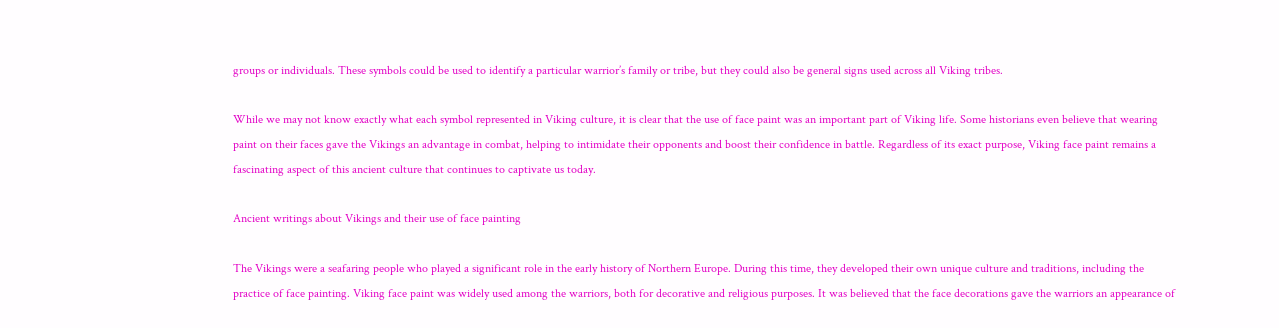groups or individuals. These symbols could be used to identify a particular warrior’s family or tribe, but they could also be general signs used across all Viking tribes.

While we may not know exactly what each symbol represented in Viking culture, it is clear that the use of face paint was an important part of Viking life. Some historians even believe that wearing paint on their faces gave the Vikings an advantage in combat, helping to intimidate their opponents and boost their confidence in battle. Regardless of its exact purpose, Viking face paint remains a fascinating aspect of this ancient culture that continues to captivate us today.

Ancient writings about Vikings and their use of face painting

The Vikings were a seafaring people who played a significant role in the early history of Northern Europe. During this time, they developed their own unique culture and traditions, including the practice of face painting. Viking face paint was widely used among the warriors, both for decorative and religious purposes. It was believed that the face decorations gave the warriors an appearance of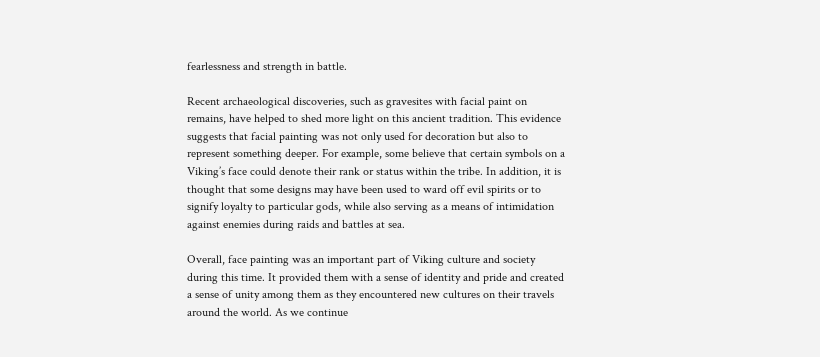fearlessness and strength in battle.

Recent archaeological discoveries, such as gravesites with facial paint on remains, have helped to shed more light on this ancient tradition. This evidence suggests that facial painting was not only used for decoration but also to represent something deeper. For example, some believe that certain symbols on a Viking’s face could denote their rank or status within the tribe. In addition, it is thought that some designs may have been used to ward off evil spirits or to signify loyalty to particular gods, while also serving as a means of intimidation against enemies during raids and battles at sea.

Overall, face painting was an important part of Viking culture and society during this time. It provided them with a sense of identity and pride and created a sense of unity among them as they encountered new cultures on their travels around the world. As we continue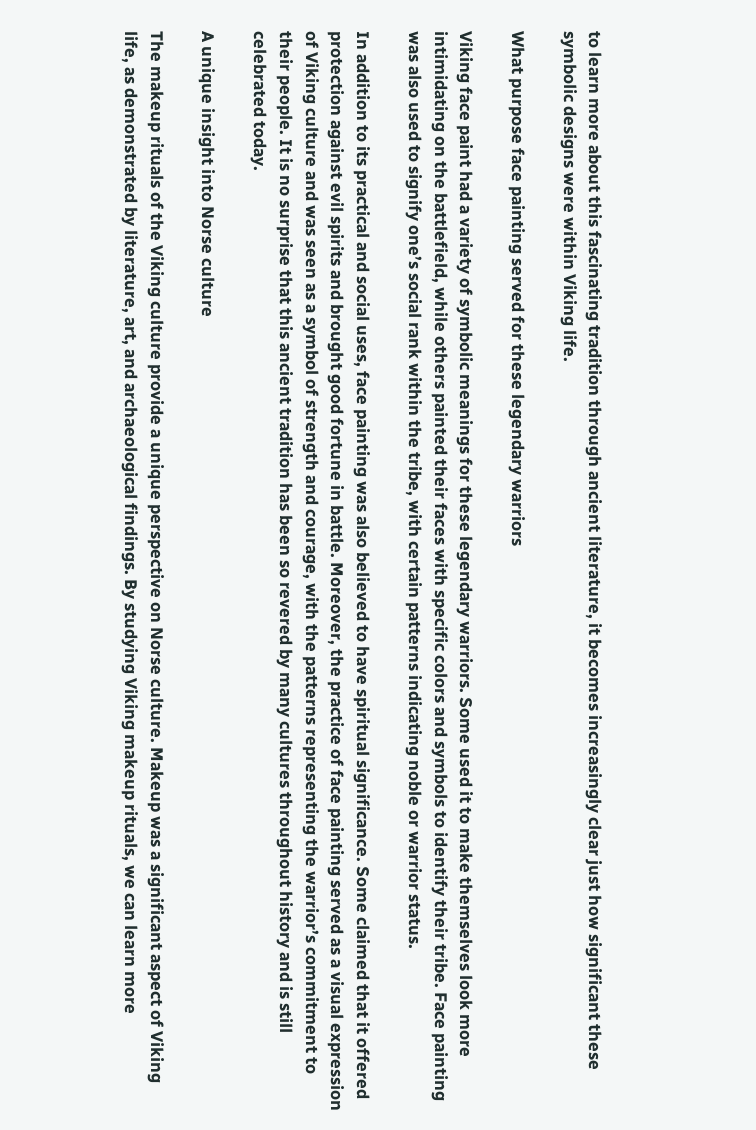to learn more about this fascinating tradition through ancient literature, it becomes increasingly clear just how significant these symbolic designs were within Viking life.

What purpose face painting served for these legendary warriors

Viking face paint had a variety of symbolic meanings for these legendary warriors. Some used it to make themselves look more intimidating on the battlefield, while others painted their faces with specific colors and symbols to identify their tribe. Face painting was also used to signify one’s social rank within the tribe, with certain patterns indicating noble or warrior status.

In addition to its practical and social uses, face painting was also believed to have spiritual significance. Some claimed that it offered protection against evil spirits and brought good fortune in battle. Moreover, the practice of face painting served as a visual expression of Viking culture and was seen as a symbol of strength and courage, with the patterns representing the warrior’s commitment to their people. It is no surprise that this ancient tradition has been so revered by many cultures throughout history and is still celebrated today.

A unique insight into Norse culture

The makeup rituals of the Viking culture provide a unique perspective on Norse culture. Makeup was a significant aspect of Viking life, as demonstrated by literature, art, and archaeological findings. By studying Viking makeup rituals, we can learn more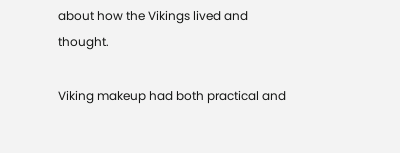about how the Vikings lived and thought.

Viking makeup had both practical and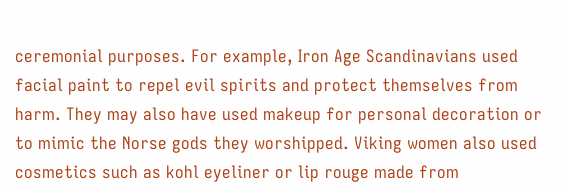ceremonial purposes. For example, Iron Age Scandinavians used facial paint to repel evil spirits and protect themselves from harm. They may also have used makeup for personal decoration or to mimic the Norse gods they worshipped. Viking women also used cosmetics such as kohl eyeliner or lip rouge made from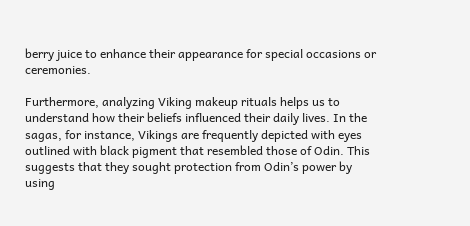berry juice to enhance their appearance for special occasions or ceremonies.

Furthermore, analyzing Viking makeup rituals helps us to understand how their beliefs influenced their daily lives. In the sagas, for instance, Vikings are frequently depicted with eyes outlined with black pigment that resembled those of Odin. This suggests that they sought protection from Odin’s power by using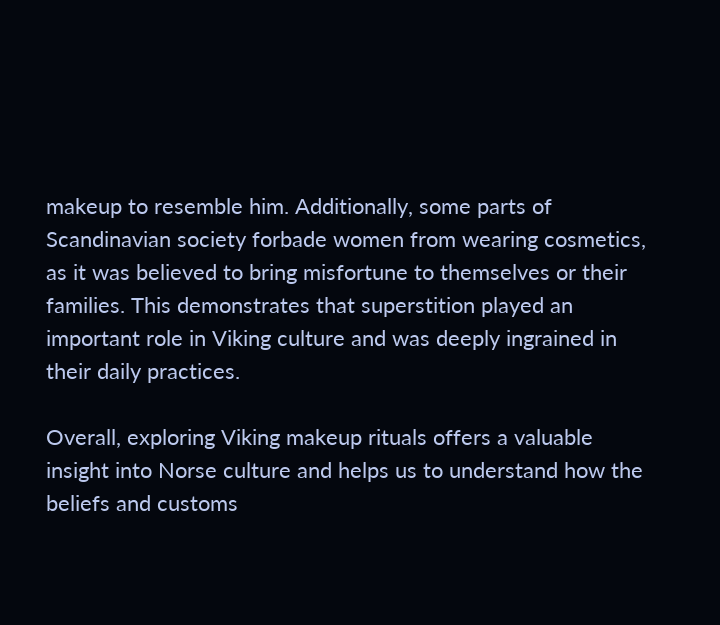makeup to resemble him. Additionally, some parts of Scandinavian society forbade women from wearing cosmetics, as it was believed to bring misfortune to themselves or their families. This demonstrates that superstition played an important role in Viking culture and was deeply ingrained in their daily practices.

Overall, exploring Viking makeup rituals offers a valuable insight into Norse culture and helps us to understand how the beliefs and customs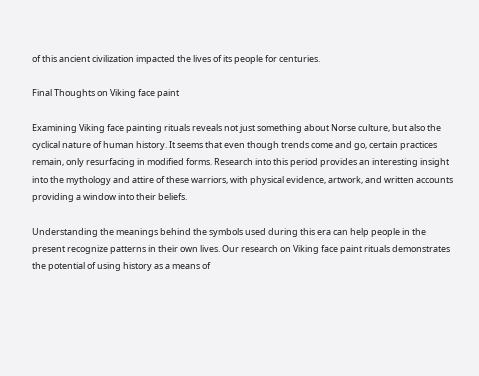of this ancient civilization impacted the lives of its people for centuries.

Final Thoughts on Viking face paint

Examining Viking face painting rituals reveals not just something about Norse culture, but also the cyclical nature of human history. It seems that even though trends come and go, certain practices remain, only resurfacing in modified forms. Research into this period provides an interesting insight into the mythology and attire of these warriors, with physical evidence, artwork, and written accounts providing a window into their beliefs.

Understanding the meanings behind the symbols used during this era can help people in the present recognize patterns in their own lives. Our research on Viking face paint rituals demonstrates the potential of using history as a means of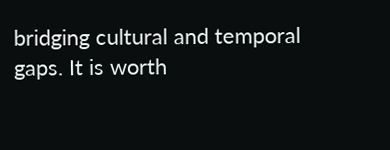bridging cultural and temporal gaps. It is worth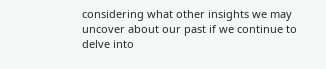considering what other insights we may uncover about our past if we continue to delve into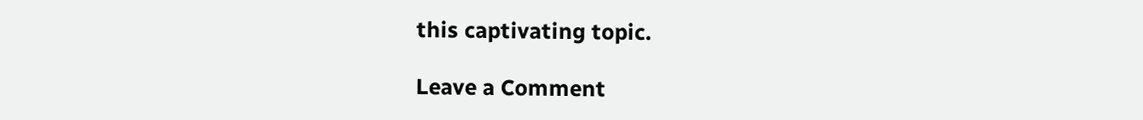this captivating topic.

Leave a Comment